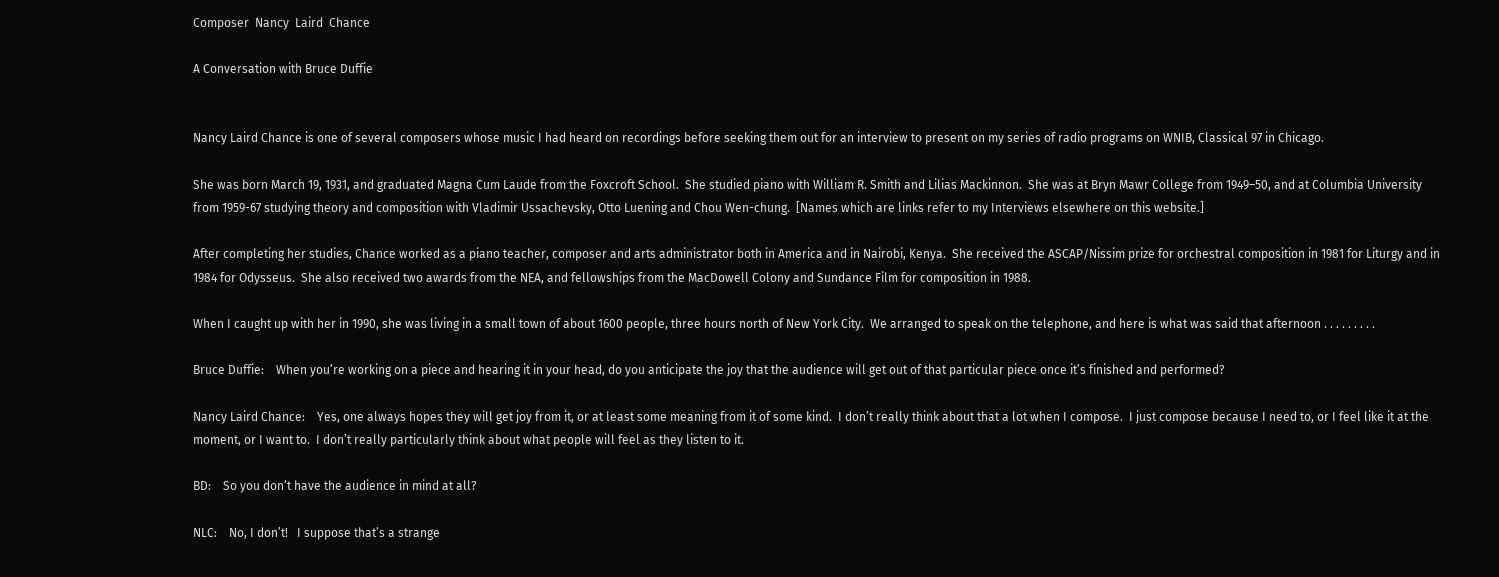Composer  Nancy  Laird  Chance

A Conversation with Bruce Duffie


Nancy Laird Chance is one of several composers whose music I had heard on recordings before seeking them out for an interview to present on my series of radio programs on WNIB, Classical 97 in Chicago.

She was born March 19, 1931, and graduated Magna Cum Laude from the Foxcroft School.  She studied piano with William R. Smith and Lilias Mackinnon.  She was at Bryn Mawr College from 1949–50, and at Columbia University from 1959-67 studying theory and composition with Vladimir Ussachevsky, Otto Luening and Chou Wen-chung.  [Names which are links refer to my Interviews elsewhere on this website.]

After completing her studies, Chance worked as a piano teacher, composer and arts administrator both in America and in Nairobi, Kenya.  She received the ASCAP/Nissim prize for orchestral composition in 1981 for Liturgy and in 1984 for Odysseus.  She also received two awards from the NEA, and fellowships from the MacDowell Colony and Sundance Film for composition in 1988.

When I caught up with her in 1990, she was living in a small town of about 1600 people, three hours north of New York City.  We arranged to speak on the telephone, and here is what was said that afternoon . . . . . . . . .

Bruce Duffie:    When you’re working on a piece and hearing it in your head, do you anticipate the joy that the audience will get out of that particular piece once it’s finished and performed?

Nancy Laird Chance:    Yes, one always hopes they will get joy from it, or at least some meaning from it of some kind.  I don’t really think about that a lot when I compose.  I just compose because I need to, or I feel like it at the moment, or I want to.  I don’t really particularly think about what people will feel as they listen to it.

BD:    So you don’t have the audience in mind at all?

NLC:    No, I don’t!   I suppose that’s a strange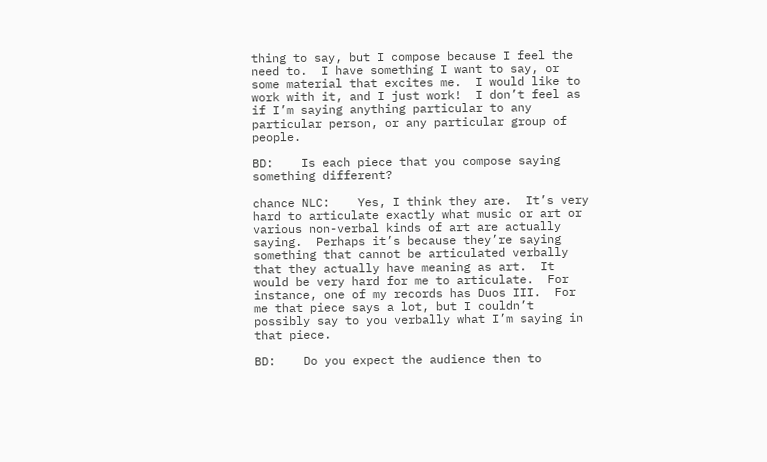thing to say, but I compose because I feel the need to.  I have something I want to say, or some material that excites me.  I would like to work with it, and I just work!  I don’t feel as if I’m saying anything particular to any particular person, or any particular group of people.

BD:    Is each piece that you compose saying something different?

chance NLC:    Yes, I think they are.  It’s very hard to articulate exactly what music or art or various non-verbal kinds of art are actually saying.  Perhaps it’s because they’re saying something that cannot be articulated verbally that they actually have meaning as art.  It would be very hard for me to articulate.  For instance, one of my records has Duos III.  For me that piece says a lot, but I couldn’t possibly say to you verbally what I’m saying in that piece.

BD:    Do you expect the audience then to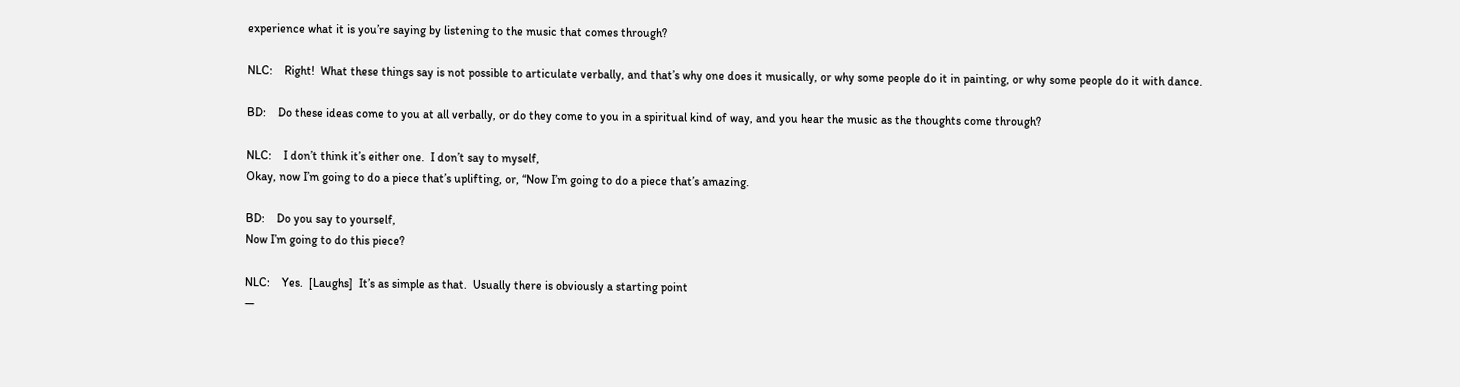experience what it is you’re saying by listening to the music that comes through?

NLC:    Right!  What these things say is not possible to articulate verbally, and that’s why one does it musically, or why some people do it in painting, or why some people do it with dance.

BD:    Do these ideas come to you at all verbally, or do they come to you in a spiritual kind of way, and you hear the music as the thoughts come through?

NLC:    I don’t think it’s either one.  I don’t say to myself,
Okay, now I’m going to do a piece that’s uplifting, or, “Now I’m going to do a piece that’s amazing.

BD:    Do you say to yourself,
Now I’m going to do this piece?

NLC:    Yes.  [Laughs]  It’s as simple as that.  Usually there is obviously a starting point
—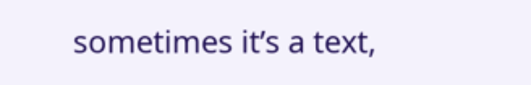sometimes it’s a text,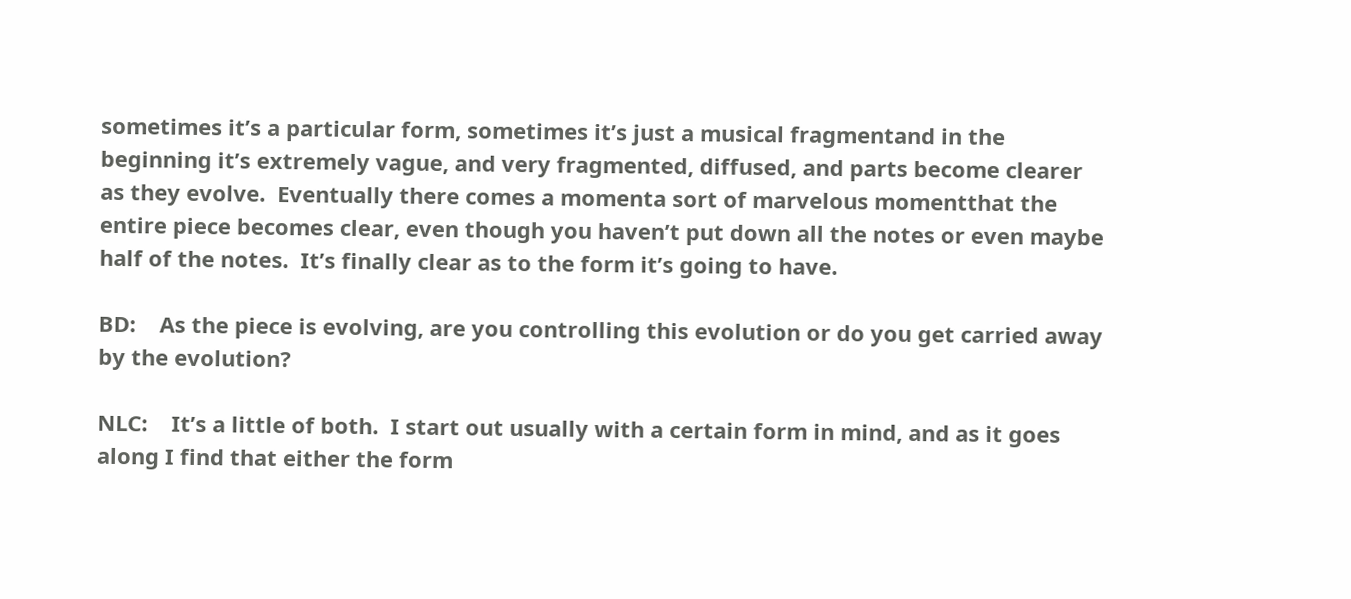sometimes it’s a particular form, sometimes it’s just a musical fragmentand in the beginning it’s extremely vague, and very fragmented, diffused, and parts become clearer as they evolve.  Eventually there comes a momenta sort of marvelous momentthat the entire piece becomes clear, even though you haven’t put down all the notes or even maybe half of the notes.  It’s finally clear as to the form it’s going to have.

BD:    As the piece is evolving, are you controlling this evolution or do you get carried away by the evolution?

NLC:    It’s a little of both.  I start out usually with a certain form in mind, and as it goes along I find that either the form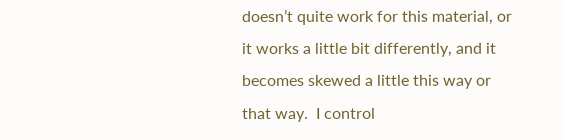doesn’t quite work for this material, or it works a little bit differently, and it becomes skewed a little this way or that way.  I control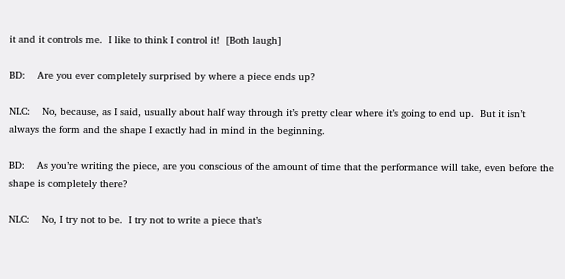it and it controls me.  I like to think I control it!  [Both laugh]

BD:    Are you ever completely surprised by where a piece ends up?

NLC:    No, because, as I said, usually about half way through it’s pretty clear where it’s going to end up.  But it isn’t always the form and the shape I exactly had in mind in the beginning.

BD:    As you’re writing the piece, are you conscious of the amount of time that the performance will take, even before the shape is completely there?

NLC:    No, I try not to be.  I try not to write a piece that’s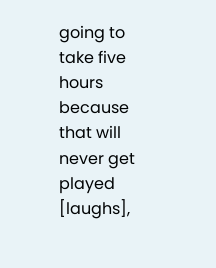going to take five hours because that will never get played [laughs],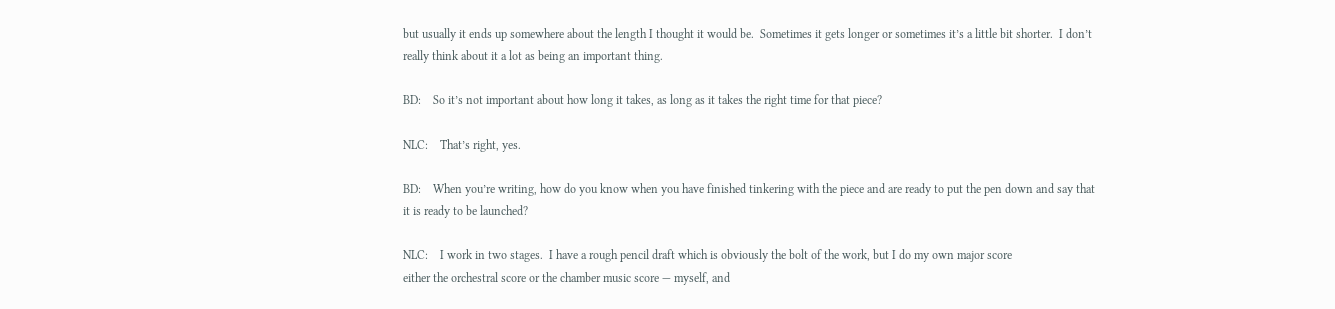but usually it ends up somewhere about the length I thought it would be.  Sometimes it gets longer or sometimes it’s a little bit shorter.  I don’t really think about it a lot as being an important thing.

BD:    So it’s not important about how long it takes, as long as it takes the right time for that piece?

NLC:    That’s right, yes.

BD:    When you’re writing, how do you know when you have finished tinkering with the piece and are ready to put the pen down and say that it is ready to be launched?

NLC:    I work in two stages.  I have a rough pencil draft which is obviously the bolt of the work, but I do my own major score
either the orchestral score or the chamber music score — myself, and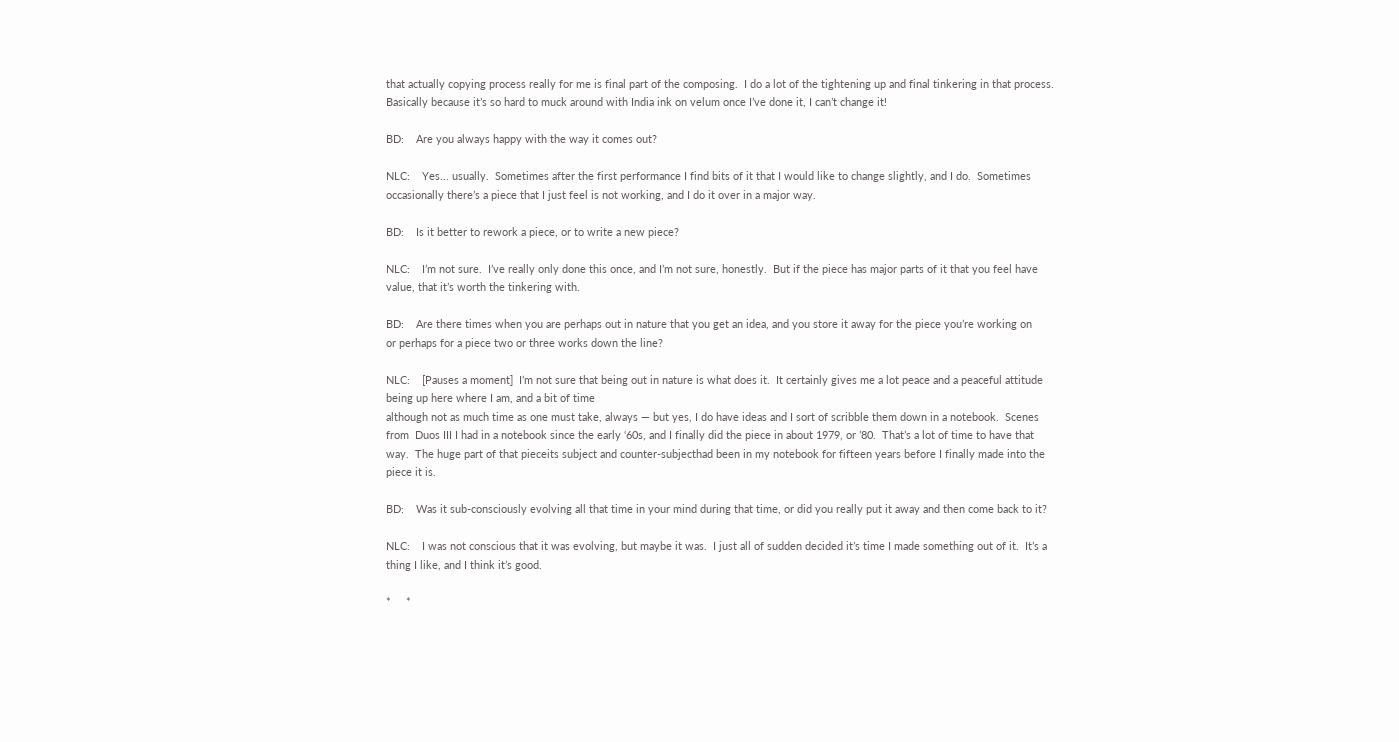that actually copying process really for me is final part of the composing.  I do a lot of the tightening up and final tinkering in that process.  Basically because it’s so hard to muck around with India ink on velum once I’ve done it, I can’t change it!

BD:    Are you always happy with the way it comes out?

NLC:    Yes... usually.  Sometimes after the first performance I find bits of it that I would like to change slightly, and I do.  Sometimes occasionally there’s a piece that I just feel is not working, and I do it over in a major way.

BD:    Is it better to rework a piece, or to write a new piece?

NLC:    I’m not sure.  I’ve really only done this once, and I’m not sure, honestly.  But if the piece has major parts of it that you feel have value, that it’s worth the tinkering with.

BD:    Are there times when you are perhaps out in nature that you get an idea, and you store it away for the piece you’re working on
or perhaps for a piece two or three works down the line?

NLC:    [Pauses a moment]  I’m not sure that being out in nature is what does it.  It certainly gives me a lot peace and a peaceful attitude being up here where I am, and a bit of time
although not as much time as one must take, always — but yes, I do have ideas and I sort of scribble them down in a notebook.  Scenes from  Duos III I had in a notebook since the early ‘60s, and I finally did the piece in about 1979, or ’80.  That’s a lot of time to have that way.  The huge part of that pieceits subject and counter-subjecthad been in my notebook for fifteen years before I finally made into the piece it is.

BD:    Was it sub-consciously evolving all that time in your mind during that time, or did you really put it away and then come back to it?

NLC:    I was not conscious that it was evolving, but maybe it was.  I just all of sudden decided it’s time I made something out of it.  It’s a thing I like, and I think it’s good.

*     *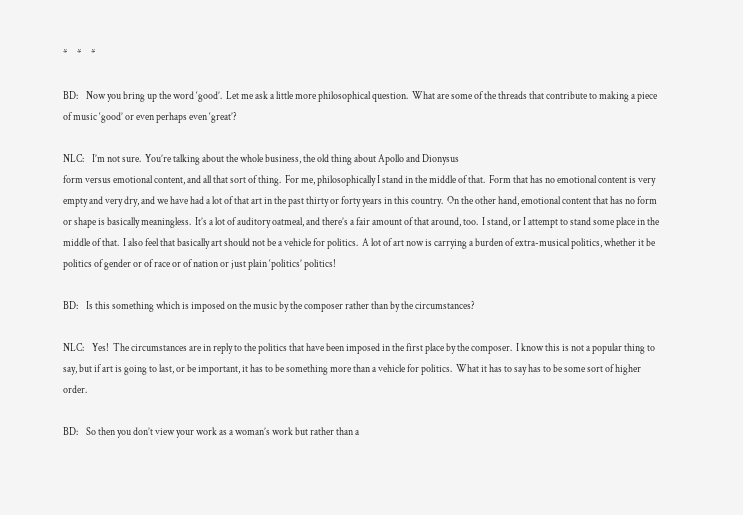*     *     *

BD:    Now you bring up the word ‘good’.  Let me ask a little more philosophical question.  What are some of the threads that contribute to making a piece of music ‘good’ or even perhaps even ‘great’?

NLC:    I’m not sure.  You’re talking about the whole business, the old thing about Apollo and Dionysus
form versus emotional content, and all that sort of thing.  For me, philosophically I stand in the middle of that.  Form that has no emotional content is very empty and very dry, and we have had a lot of that art in the past thirty or forty years in this country.  On the other hand, emotional content that has no form or shape is basically meaningless.  It’s a lot of auditory oatmeal, and there’s a fair amount of that around, too.  I stand, or I attempt to stand some place in the middle of that.  I also feel that basically art should not be a vehicle for politics.  A lot of art now is carrying a burden of extra-musical politics, whether it be politics of gender or of race or of nation or just plain ‘politics’ politics!

BD:    Is this something which is imposed on the music by the composer rather than by the circumstances?

NLC:    Yes!  The circumstances are in reply to the politics that have been imposed in the first place by the composer.  I know this is not a popular thing to say, but if art is going to last, or be important, it has to be something more than a vehicle for politics.  What it has to say has to be some sort of higher order.

BD:    So then you don’t view your work as a woman’s work but rather than a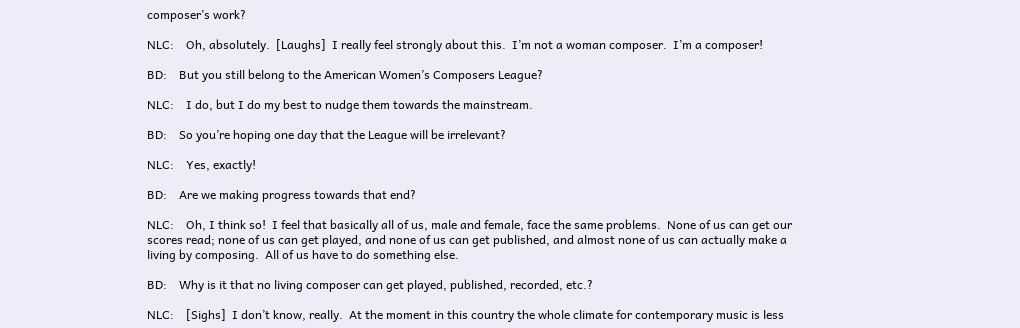composer’s work?

NLC:    Oh, absolutely.  [Laughs]  I really feel strongly about this.  I’m not a woman composer.  I’m a composer!

BD:    But you still belong to the American Women’s Composers League?

NLC:    I do, but I do my best to nudge them towards the mainstream.

BD:    So you’re hoping one day that the League will be irrelevant?

NLC:    Yes, exactly!

BD:    Are we making progress towards that end?

NLC:    Oh, I think so!  I feel that basically all of us, male and female, face the same problems.  None of us can get our scores read; none of us can get played, and none of us can get published, and almost none of us can actually make a living by composing.  All of us have to do something else.

BD:    Why is it that no living composer can get played, published, recorded, etc.?

NLC:    [Sighs]  I don’t know, really.  At the moment in this country the whole climate for contemporary music is less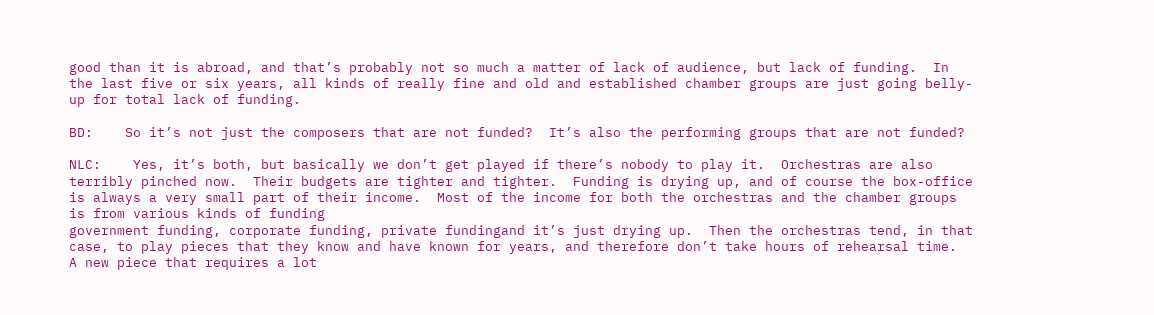good than it is abroad, and that’s probably not so much a matter of lack of audience, but lack of funding.  In the last five or six years, all kinds of really fine and old and established chamber groups are just going belly-up for total lack of funding.

BD:    So it’s not just the composers that are not funded?  It’s also the performing groups that are not funded?

NLC:    Yes, it’s both, but basically we don’t get played if there’s nobody to play it.  Orchestras are also terribly pinched now.  Their budgets are tighter and tighter.  Funding is drying up, and of course the box-office is always a very small part of their income.  Most of the income for both the orchestras and the chamber groups is from various kinds of funding
government funding, corporate funding, private fundingand it’s just drying up.  Then the orchestras tend, in that case, to play pieces that they know and have known for years, and therefore don’t take hours of rehearsal time.  A new piece that requires a lot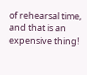of rehearsal time, and that is an expensive thing!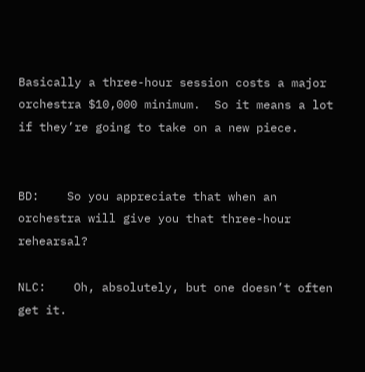Basically a three-hour session costs a major orchestra $10,000 minimum.  So it means a lot if they’re going to take on a new piece.


BD:    So you appreciate that when an orchestra will give you that three-hour rehearsal?

NLC:    Oh, absolutely, but one doesn’t often get it.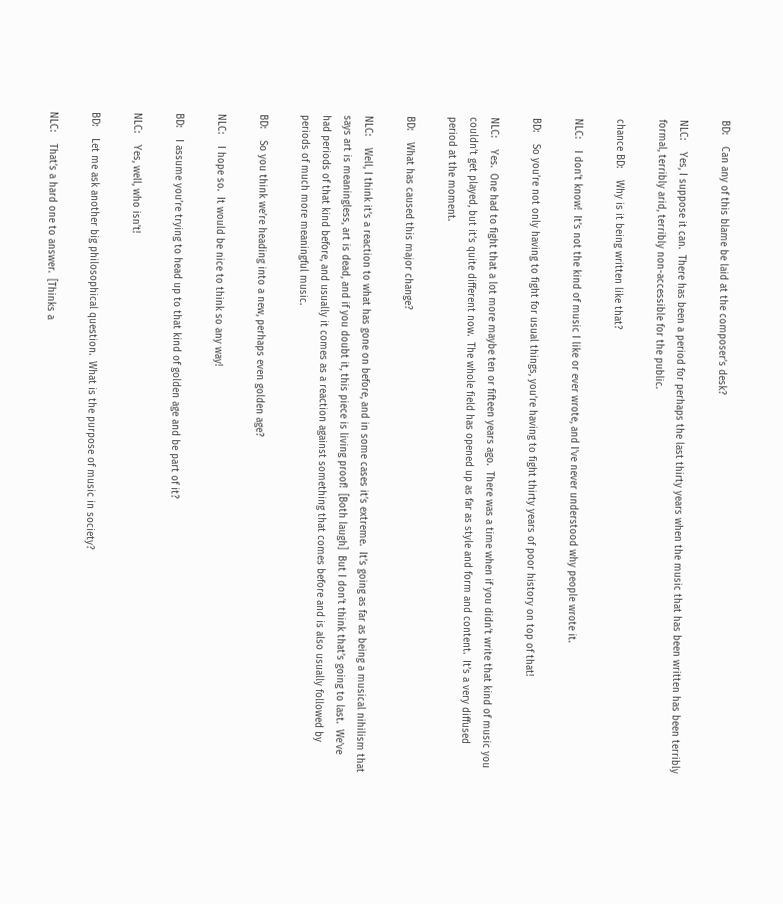BD:    Can any of this blame be laid at the composer’s desk?

NLC:    Yes, I suppose it can.  There has been a period for perhaps the last thirty years when the music that has been written has been terribly formal, terribly arid, terribly non-accessible for the public.

chance BD:    Why is it being written like that?

NLC:    I don’t know!  It’s not the kind of music I like or ever wrote, and I’ve never understood why people wrote it.

BD:    So you’re not only having to fight for usual things, you’re having to fight thirty years of poor history on top of that!

NLC:    Yes.  One had to fight that a lot more maybe ten or fifteen years ago.  There was a time when if you didn’t write that kind of music you couldn’t get played, but it’s quite different now.  The whole field has opened up as far as style and form and content.  It’s a very diffused period at the moment.

BD:    What has caused this major change?

NLC:    Well, I think it’s a reaction to what has gone on before, and in some cases it’s extreme.  It’s going as far as being a musical nihilism that says art is meaningless, art is dead, and if you doubt it, this piece is living proof!  [Both laugh]  But I don’t think that’s going to last.  We’ve had periods of that kind before, and usually it comes as a reaction against something that comes before and is also usually followed by periods of much more meaningful music.

BD:    So you think we’re heading into a new, perhaps even golden age?

NLC:    I hope so.  It would be nice to think so any way!

BD:    I assume you’re trying to head up to that kind of golden age and be part of it?

NLC:    Yes, well, who isn’t!

BD:    Let me ask another big philosophical question.  What is the purpose of music in society?

NLC:    That’s a hard one to answer.  [Thinks a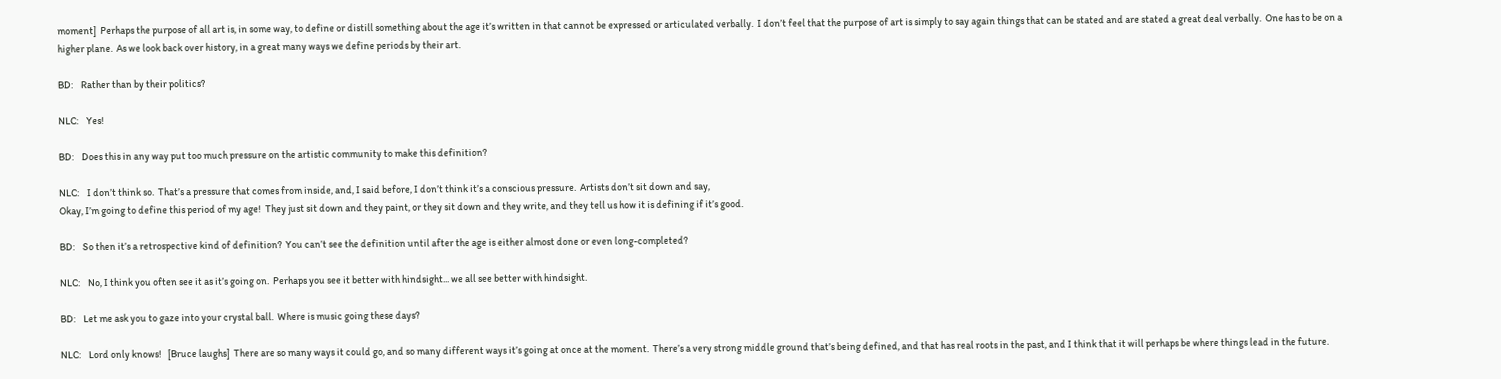moment]  Perhaps the purpose of all art is, in some way, to define or distill something about the age it’s written in that cannot be expressed or articulated verbally.  I don’t feel that the purpose of art is simply to say again things that can be stated and are stated a great deal verbally.  One has to be on a higher plane.  As we look back over history, in a great many ways we define periods by their art.

BD:    Rather than by their politics?

NLC:    Yes!

BD:    Does this in any way put too much pressure on the artistic community to make this definition?

NLC:    I don’t think so.  That’s a pressure that comes from inside, and, I said before, I don’t think it’s a conscious pressure.  Artists don’t sit down and say,
Okay, I’m going to define this period of my age!  They just sit down and they paint, or they sit down and they write, and they tell us how it is defining if it’s good.

BD:    So then it’s a retrospective kind of definition?  You can’t see the definition until after the age is either almost done or even long-completed?

NLC:    No, I think you often see it as it’s going on.  Perhaps you see it better with hindsight... we all see better with hindsight.

BD:    Let me ask you to gaze into your crystal ball.  Where is music going these days?

NLC:    Lord only knows!   [Bruce laughs]  There are so many ways it could go, and so many different ways it’s going at once at the moment.  There’s a very strong middle ground that’s being defined, and that has real roots in the past, and I think that it will perhaps be where things lead in the future.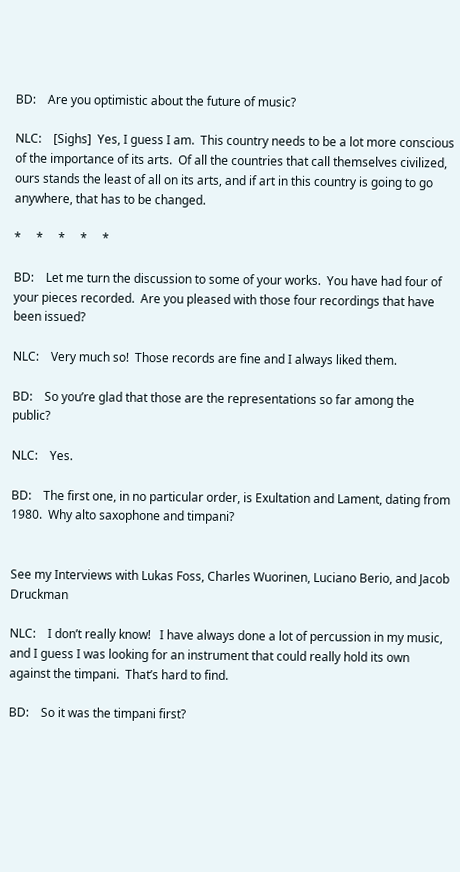BD:    Are you optimistic about the future of music?

NLC:    [Sighs]  Yes, I guess I am.  This country needs to be a lot more conscious of the importance of its arts.  Of all the countries that call themselves civilized, ours stands the least of all on its arts, and if art in this country is going to go anywhere, that has to be changed.

*     *     *     *     *

BD:    Let me turn the discussion to some of your works.  You have had four of your pieces recorded.  Are you pleased with those four recordings that have been issued?

NLC:    Very much so!  Those records are fine and I always liked them.

BD:    So you’re glad that those are the representations so far among the public?

NLC:    Yes.

BD:    The first one, in no particular order, is Exultation and Lament, dating from 1980.  Why alto saxophone and timpani?


See my Interviews with Lukas Foss, Charles Wuorinen, Luciano Berio, and Jacob Druckman

NLC:    I don’t really know!   I have always done a lot of percussion in my music, and I guess I was looking for an instrument that could really hold its own against the timpani.  That’s hard to find.

BD:    So it was the timpani first?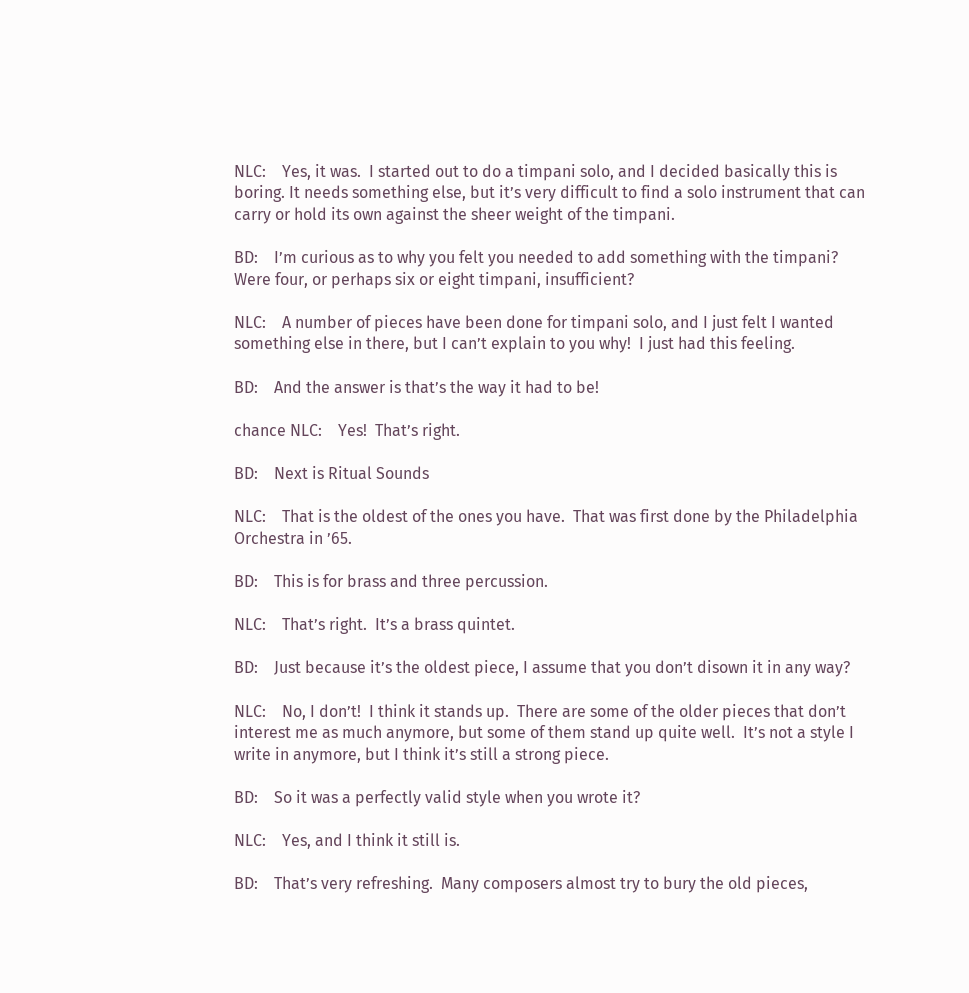NLC:    Yes, it was.  I started out to do a timpani solo, and I decided basically this is boring. It needs something else, but it’s very difficult to find a solo instrument that can carry or hold its own against the sheer weight of the timpani.

BD:    I’m curious as to why you felt you needed to add something with the timpani?  Were four, or perhaps six or eight timpani, insufficient?

NLC:    A number of pieces have been done for timpani solo, and I just felt I wanted something else in there, but I can’t explain to you why!  I just had this feeling.

BD:    And the answer is that’s the way it had to be!

chance NLC:    Yes!  That’s right.

BD:    Next is Ritual Sounds

NLC:    That is the oldest of the ones you have.  That was first done by the Philadelphia Orchestra in ’65.

BD:    This is for brass and three percussion.

NLC:    That’s right.  It’s a brass quintet.

BD:    Just because it’s the oldest piece, I assume that you don’t disown it in any way?

NLC:    No, I don’t!  I think it stands up.  There are some of the older pieces that don’t interest me as much anymore, but some of them stand up quite well.  It’s not a style I write in anymore, but I think it’s still a strong piece.

BD:    So it was a perfectly valid style when you wrote it?

NLC:    Yes, and I think it still is.

BD:    That’s very refreshing.  Many composers almost try to bury the old pieces,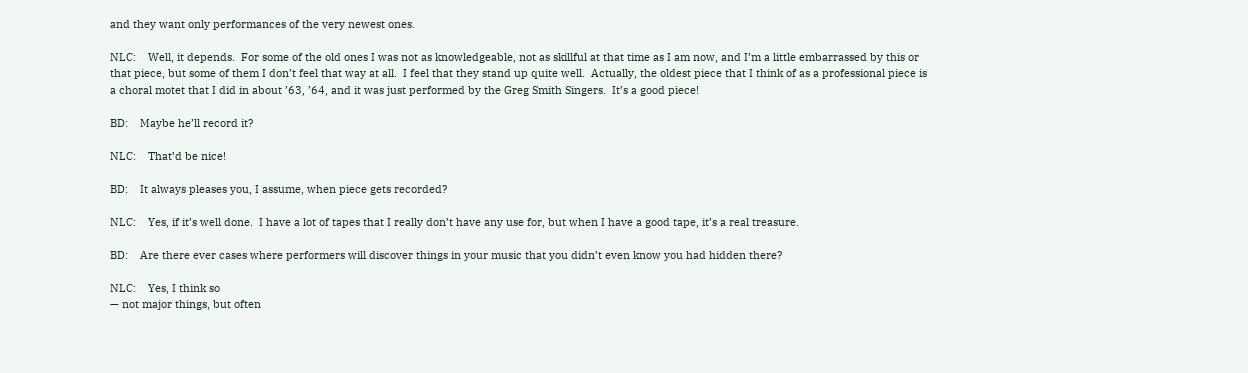and they want only performances of the very newest ones.

NLC:    Well, it depends.  For some of the old ones I was not as knowledgeable, not as skillful at that time as I am now, and I’m a little embarrassed by this or that piece, but some of them I don’t feel that way at all.  I feel that they stand up quite well.  Actually, the oldest piece that I think of as a professional piece is a choral motet that I did in about ’63, ’64, and it was just performed by the Greg Smith Singers.  It’s a good piece!

BD:    Maybe he’ll record it?

NLC:    That’d be nice!

BD:    It always pleases you, I assume, when piece gets recorded?

NLC:    Yes, if it’s well done.  I have a lot of tapes that I really don’t have any use for, but when I have a good tape, it’s a real treasure.

BD:    Are there ever cases where performers will discover things in your music that you didn’t even know you had hidden there?

NLC:    Yes, I think so
— not major things, but often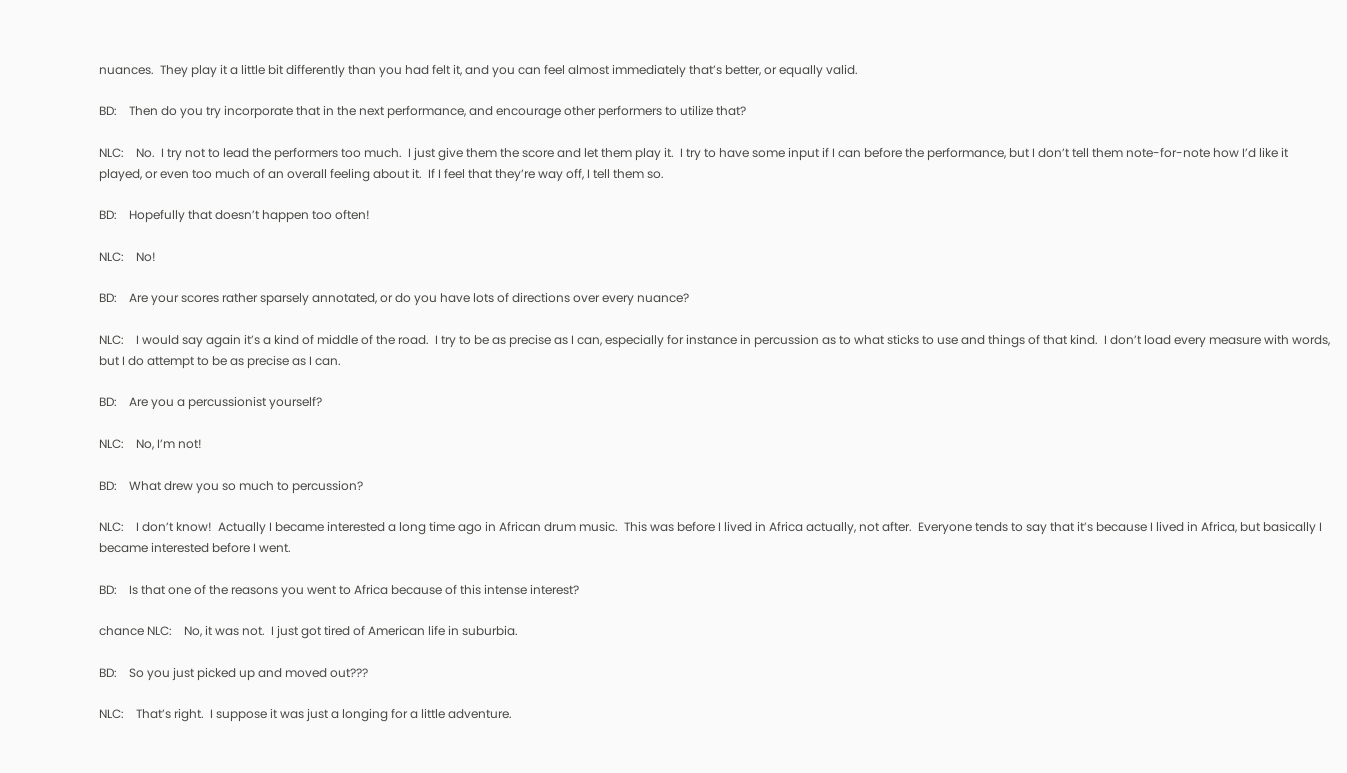nuances.  They play it a little bit differently than you had felt it, and you can feel almost immediately that’s better, or equally valid.

BD:    Then do you try incorporate that in the next performance, and encourage other performers to utilize that?

NLC:    No.  I try not to lead the performers too much.  I just give them the score and let them play it.  I try to have some input if I can before the performance, but I don’t tell them note-for-note how I’d like it played, or even too much of an overall feeling about it.  If I feel that they’re way off, I tell them so.

BD:    Hopefully that doesn’t happen too often!

NLC:    No!

BD:    Are your scores rather sparsely annotated, or do you have lots of directions over every nuance?

NLC:    I would say again it’s a kind of middle of the road.  I try to be as precise as I can, especially for instance in percussion as to what sticks to use and things of that kind.  I don’t load every measure with words, but I do attempt to be as precise as I can.

BD:    Are you a percussionist yourself?

NLC:    No, I’m not!

BD:    What drew you so much to percussion?

NLC:    I don’t know!  Actually I became interested a long time ago in African drum music.  This was before I lived in Africa actually, not after.  Everyone tends to say that it’s because I lived in Africa, but basically I became interested before I went.

BD:    Is that one of the reasons you went to Africa because of this intense interest?

chance NLC:    No, it was not.  I just got tired of American life in suburbia.

BD:    So you just picked up and moved out???

NLC:    That’s right.  I suppose it was just a longing for a little adventure.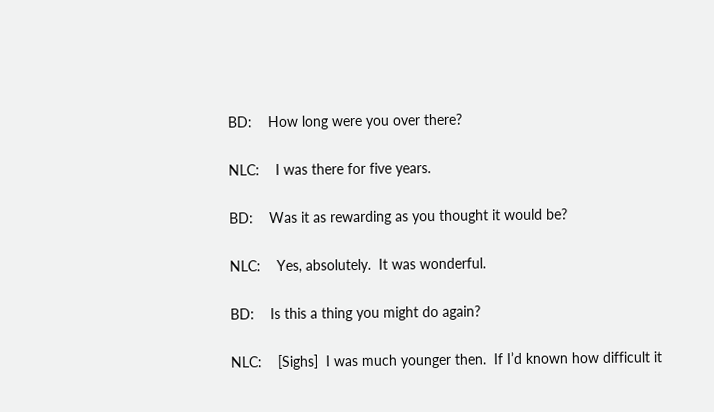BD:    How long were you over there?

NLC:    I was there for five years.

BD:    Was it as rewarding as you thought it would be?

NLC:    Yes, absolutely.  It was wonderful.

BD:    Is this a thing you might do again?

NLC:    [Sighs]  I was much younger then.  If I’d known how difficult it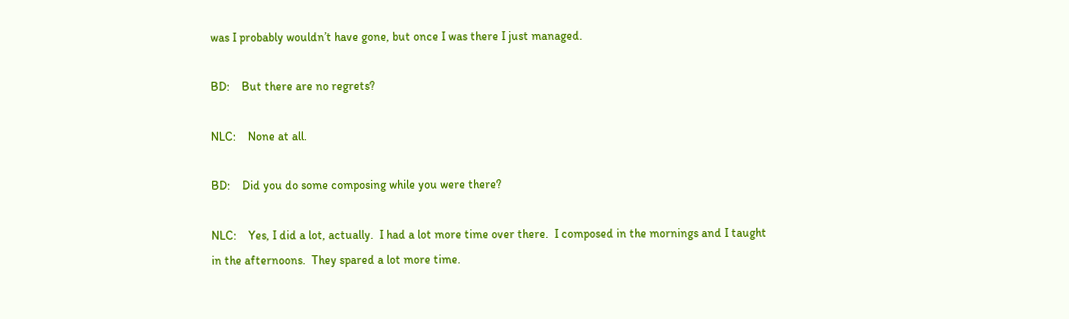was I probably wouldn’t have gone, but once I was there I just managed.

BD:    But there are no regrets?

NLC:    None at all.

BD:    Did you do some composing while you were there?

NLC:    Yes, I did a lot, actually.  I had a lot more time over there.  I composed in the mornings and I taught in the afternoons.  They spared a lot more time.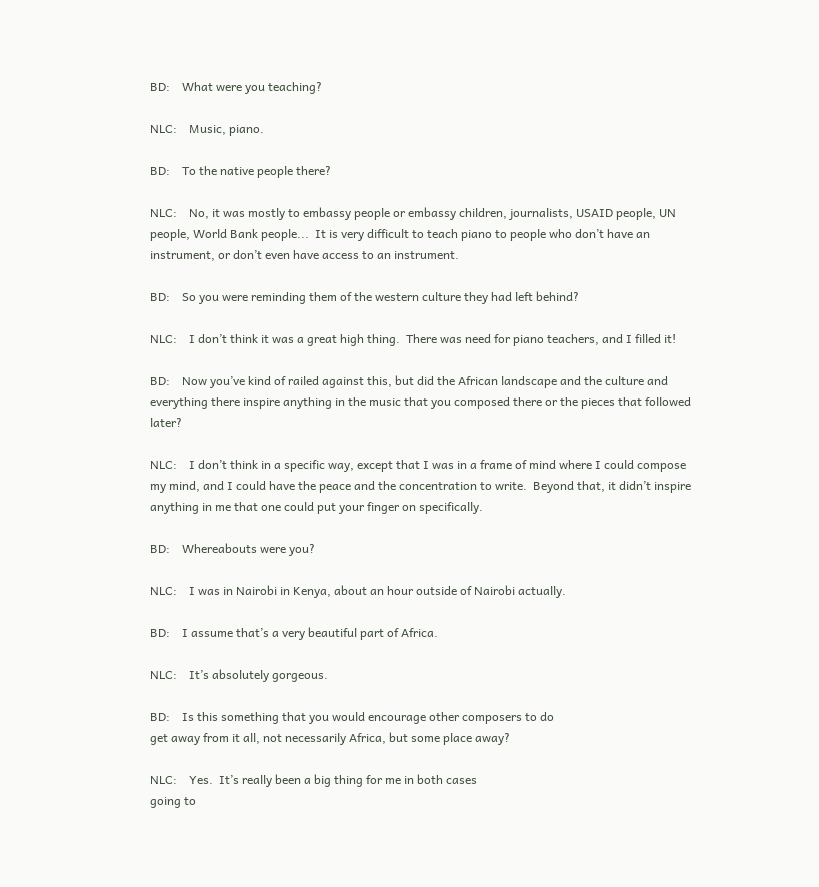BD:    What were you teaching?

NLC:    Music, piano.

BD:    To the native people there?

NLC:    No, it was mostly to embassy people or embassy children, journalists, USAID people, UN people, World Bank people...  It is very difficult to teach piano to people who don’t have an instrument, or don’t even have access to an instrument.

BD:    So you were reminding them of the western culture they had left behind?

NLC:    I don’t think it was a great high thing.  There was need for piano teachers, and I filled it!

BD:    Now you’ve kind of railed against this, but did the African landscape and the culture and everything there inspire anything in the music that you composed there or the pieces that followed later?

NLC:    I don’t think in a specific way, except that I was in a frame of mind where I could compose my mind, and I could have the peace and the concentration to write.  Beyond that, it didn’t inspire anything in me that one could put your finger on specifically.

BD:    Whereabouts were you?

NLC:    I was in Nairobi in Kenya, about an hour outside of Nairobi actually.

BD:    I assume that’s a very beautiful part of Africa.

NLC:    It’s absolutely gorgeous.

BD:    Is this something that you would encourage other composers to do
get away from it all, not necessarily Africa, but some place away?

NLC:    Yes.  It’s really been a big thing for me in both cases
going to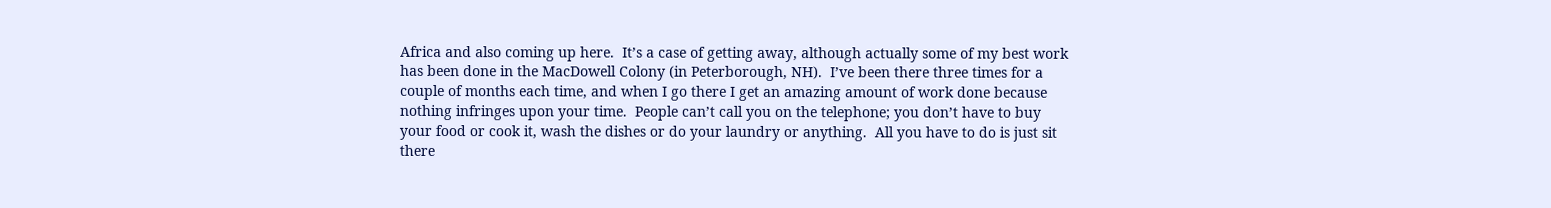Africa and also coming up here.  It’s a case of getting away, although actually some of my best work has been done in the MacDowell Colony (in Peterborough, NH).  I’ve been there three times for a couple of months each time, and when I go there I get an amazing amount of work done because nothing infringes upon your time.  People can’t call you on the telephone; you don’t have to buy your food or cook it, wash the dishes or do your laundry or anything.  All you have to do is just sit there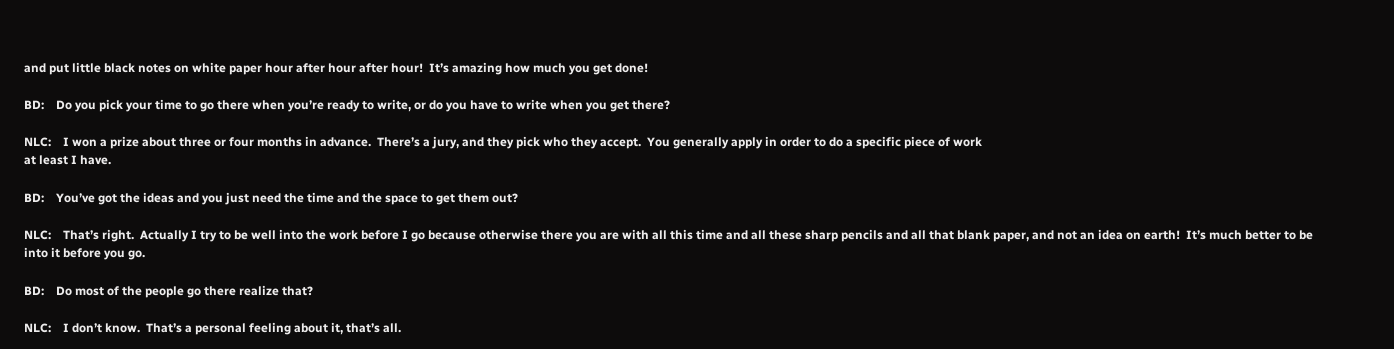and put little black notes on white paper hour after hour after hour!  It’s amazing how much you get done!

BD:    Do you pick your time to go there when you’re ready to write, or do you have to write when you get there?

NLC:    I won a prize about three or four months in advance.  There’s a jury, and they pick who they accept.  You generally apply in order to do a specific piece of work
at least I have.

BD:    You’ve got the ideas and you just need the time and the space to get them out?

NLC:    That’s right.  Actually I try to be well into the work before I go because otherwise there you are with all this time and all these sharp pencils and all that blank paper, and not an idea on earth!  It’s much better to be into it before you go.

BD:    Do most of the people go there realize that?

NLC:    I don’t know.  That’s a personal feeling about it, that’s all.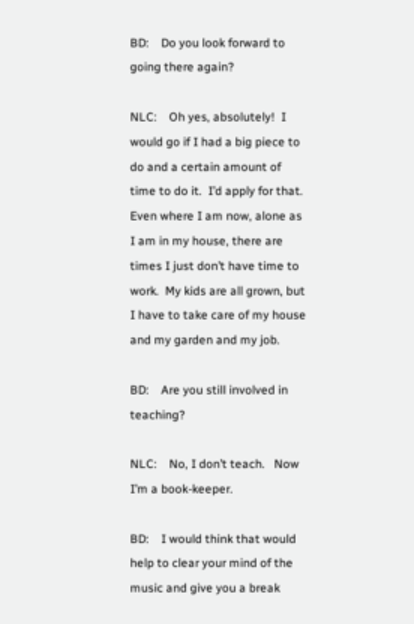BD:    Do you look forward to going there again?

NLC:    Oh yes, absolutely!  I would go if I had a big piece to do and a certain amount of time to do it.  I’d apply for that.  Even where I am now, alone as I am in my house, there are times I just don’t have time to work.  My kids are all grown, but I have to take care of my house and my garden and my job.

BD:    Are you still involved in teaching?

NLC:    No, I don’t teach.   Now I’m a book-keeper.

BD:    I would think that would help to clear your mind of the music and give you a break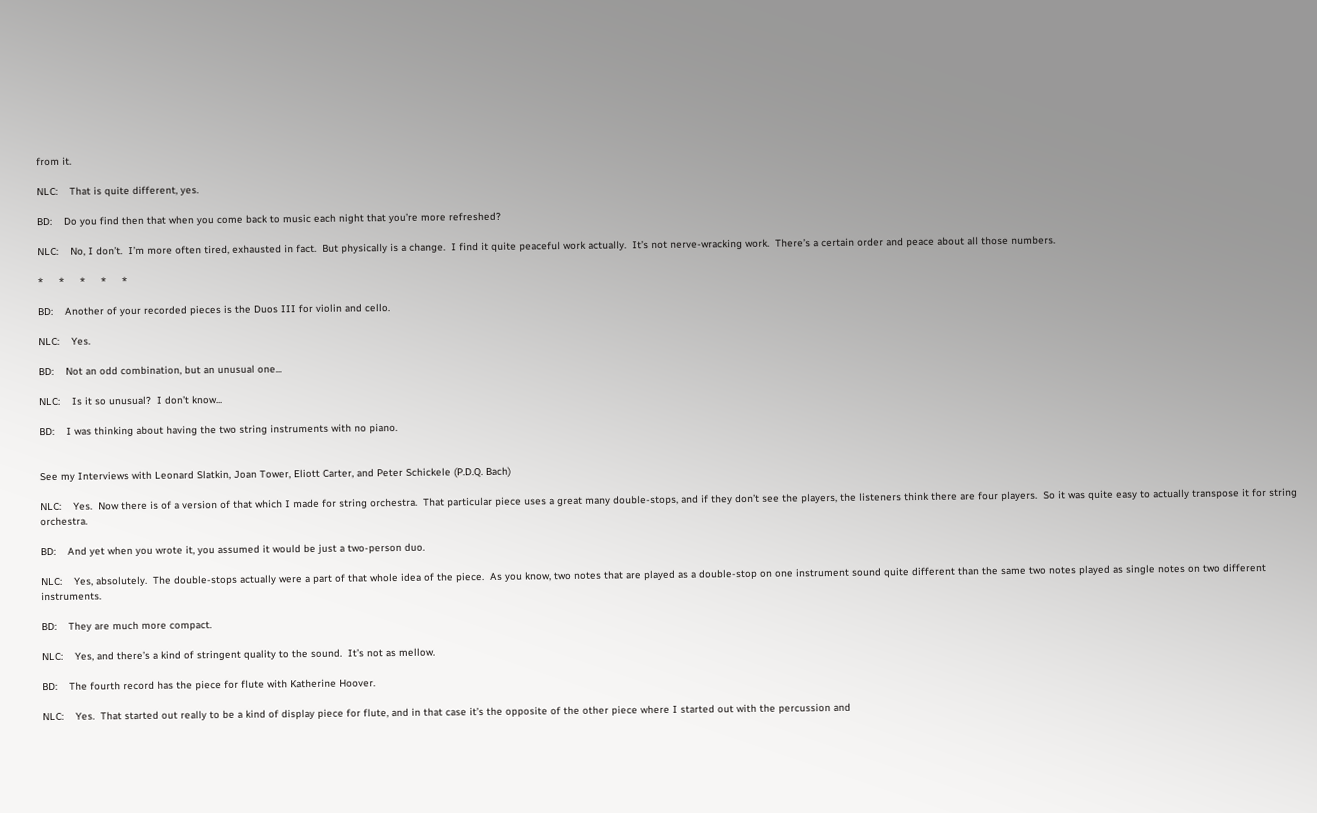from it.

NLC:    That is quite different, yes.

BD:    Do you find then that when you come back to music each night that you’re more refreshed?

NLC:    No, I don’t.  I’m more often tired, exhausted in fact.  But physically is a change.  I find it quite peaceful work actually.  It’s not nerve-wracking work.  There’s a certain order and peace about all those numbers.

*     *     *     *     *

BD:    Another of your recorded pieces is the Duos III for violin and cello.

NLC:    Yes.

BD:    Not an odd combination, but an unusual one...

NLC:    Is it so unusual?  I don’t know...

BD:    I was thinking about having the two string instruments with no piano.


See my Interviews with Leonard Slatkin, Joan Tower, Eliott Carter, and Peter Schickele (P.D.Q. Bach)

NLC:    Yes.  Now there is of a version of that which I made for string orchestra.  That particular piece uses a great many double-stops, and if they don’t see the players, the listeners think there are four players.  So it was quite easy to actually transpose it for string orchestra.

BD:    And yet when you wrote it, you assumed it would be just a two-person duo.

NLC:    Yes, absolutely.  The double-stops actually were a part of that whole idea of the piece.  As you know, two notes that are played as a double-stop on one instrument sound quite different than the same two notes played as single notes on two different instruments.

BD:    They are much more compact.

NLC:    Yes, and there’s a kind of stringent quality to the sound.  It’s not as mellow.

BD:    The fourth record has the piece for flute with Katherine Hoover.

NLC:    Yes.  That started out really to be a kind of display piece for flute, and in that case it’s the opposite of the other piece where I started out with the percussion and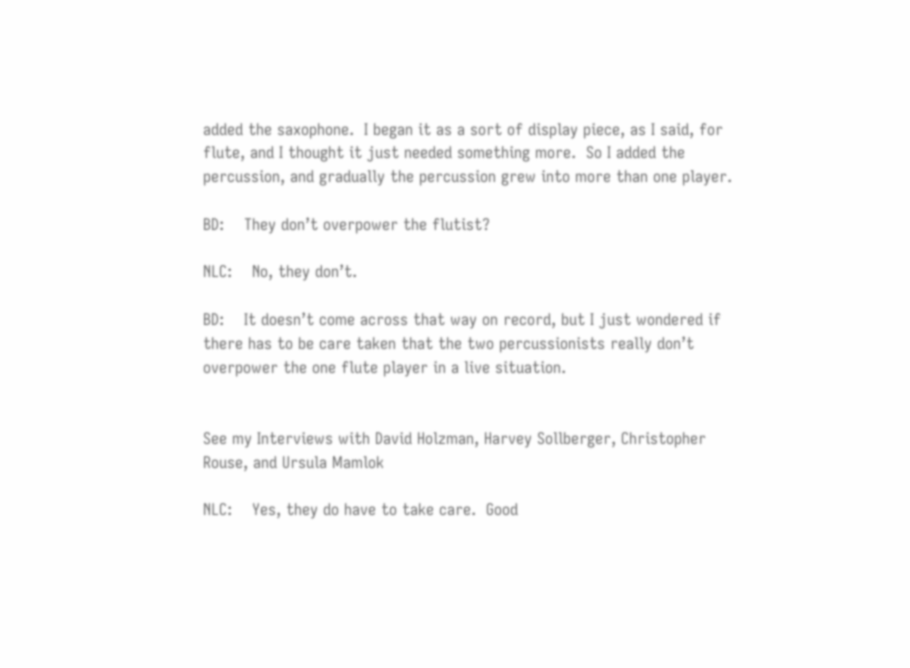added the saxophone.  I began it as a sort of display piece, as I said, for flute, and I thought it just needed something more.  So I added the percussion, and gradually the percussion grew into more than one player.

BD:    They don’t overpower the flutist?

NLC:    No, they don’t.

BD:    It doesn’t come across that way on record, but I just wondered if there has to be care taken that the two percussionists really don’t overpower the one flute player in a live situation.


See my Interviews with David Holzman, Harvey Sollberger, Christopher Rouse, and Ursula Mamlok

NLC:    Yes, they do have to take care.  Good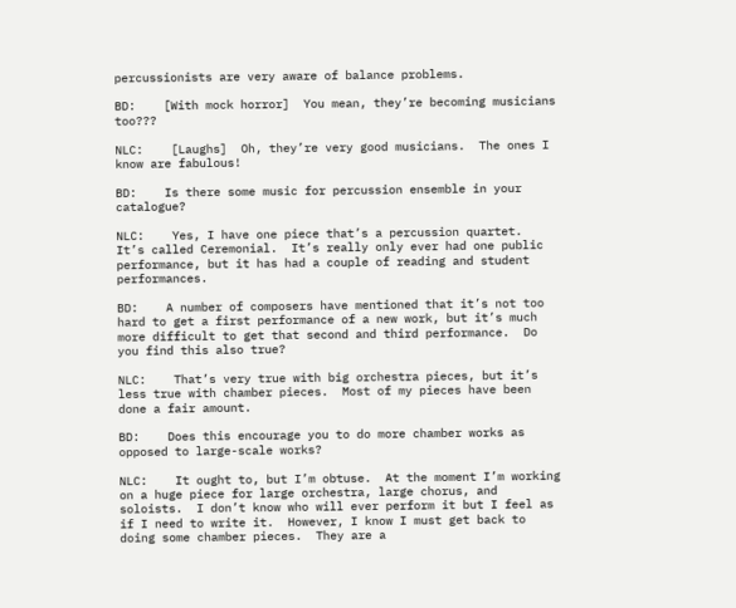percussionists are very aware of balance problems.

BD:    [With mock horror]  You mean, they’re becoming musicians too???

NLC:    [Laughs]  Oh, they’re very good musicians.  The ones I know are fabulous!

BD:    Is there some music for percussion ensemble in your catalogue?

NLC:    Yes, I have one piece that’s a percussion quartet.   It’s called Ceremonial.  It’s really only ever had one public performance, but it has had a couple of reading and student performances.

BD:    A number of composers have mentioned that it’s not too hard to get a first performance of a new work, but it’s much more difficult to get that second and third performance.  Do you find this also true?

NLC:    That’s very true with big orchestra pieces, but it’s less true with chamber pieces.  Most of my pieces have been done a fair amount.

BD:    Does this encourage you to do more chamber works as opposed to large-scale works?

NLC:    It ought to, but I’m obtuse.  At the moment I’m working on a huge piece for large orchestra, large chorus, and soloists.  I don’t know who will ever perform it but I feel as if I need to write it.  However, I know I must get back to doing some chamber pieces.  They are a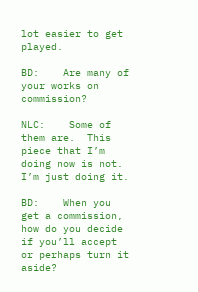lot easier to get played.

BD:    Are many of your works on commission?

NLC:    Some of them are.  This piece that I’m doing now is not.  I’m just doing it.

BD:    When you get a commission, how do you decide if you’ll accept or perhaps turn it aside?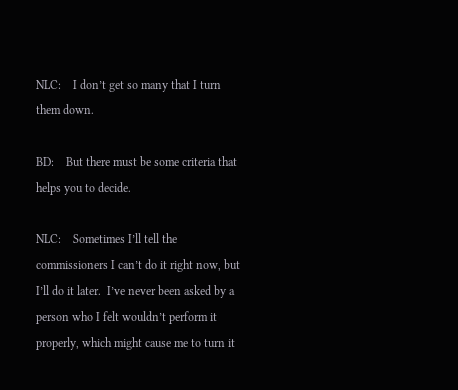NLC:    I don’t get so many that I turn them down.

BD:    But there must be some criteria that helps you to decide.

NLC:    Sometimes I’ll tell the commissioners I can’t do it right now, but I’ll do it later.  I’ve never been asked by a person who I felt wouldn’t perform it properly, which might cause me to turn it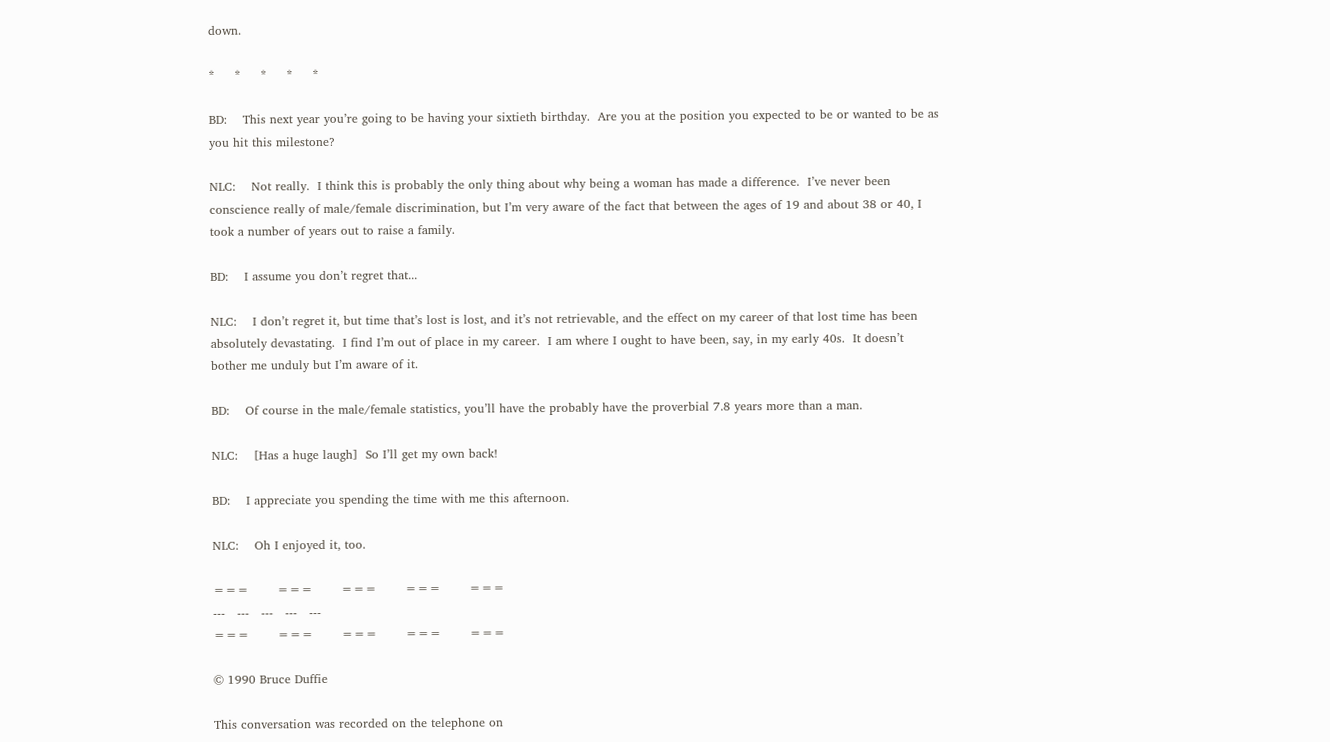down.

*     *     *     *     *

BD:    This next year you’re going to be having your sixtieth birthday.  Are you at the position you expected to be or wanted to be as you hit this milestone?

NLC:    Not really.  I think this is probably the only thing about why being a woman has made a difference.  I’ve never been conscience really of male/female discrimination, but I’m very aware of the fact that between the ages of 19 and about 38 or 40, I took a number of years out to raise a family.

BD:    I assume you don’t regret that...

NLC:    I don’t regret it, but time that’s lost is lost, and it’s not retrievable, and the effect on my career of that lost time has been absolutely devastating.  I find I’m out of place in my career.  I am where I ought to have been, say, in my early 40s.  It doesn’t bother me unduly but I’m aware of it.

BD:    Of course in the male/female statistics, you’ll have the probably have the proverbial 7.8 years more than a man.

NLC:    [Has a huge laugh]  So I’ll get my own back!

BD:    I appreciate you spending the time with me this afternoon.

NLC:    Oh I enjoyed it, too.

===       ===       ===       ===       ===
---   ---   ---   ---   ---
===       ===       ===       ===       ===

© 1990 Bruce Duffie

This conversation was recorded on the telephone on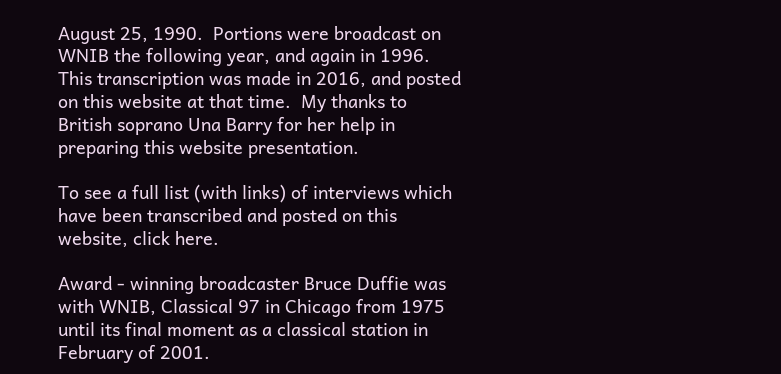August 25, 1990.  Portions were broadcast on WNIB the following year, and again in 1996.  This transcription was made in 2016, and posted on this website at that time.  My thanks to British soprano Una Barry for her help in preparing this website presentation.

To see a full list (with links) of interviews which have been transcribed and posted on this website, click here.

Award - winning broadcaster Bruce Duffie was with WNIB, Classical 97 in Chicago from 1975 until its final moment as a classical station in February of 2001.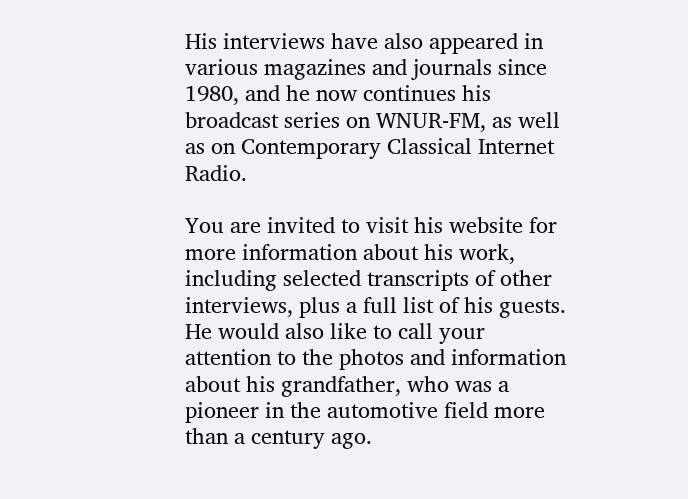His interviews have also appeared in various magazines and journals since 1980, and he now continues his broadcast series on WNUR-FM, as well as on Contemporary Classical Internet Radio.

You are invited to visit his website for more information about his work, including selected transcripts of other interviews, plus a full list of his guests.  He would also like to call your attention to the photos and information about his grandfather, who was a pioneer in the automotive field more than a century ago.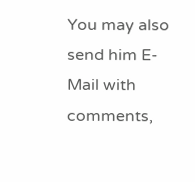You may also send him E-Mail with comments,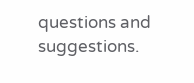questions and suggestions.